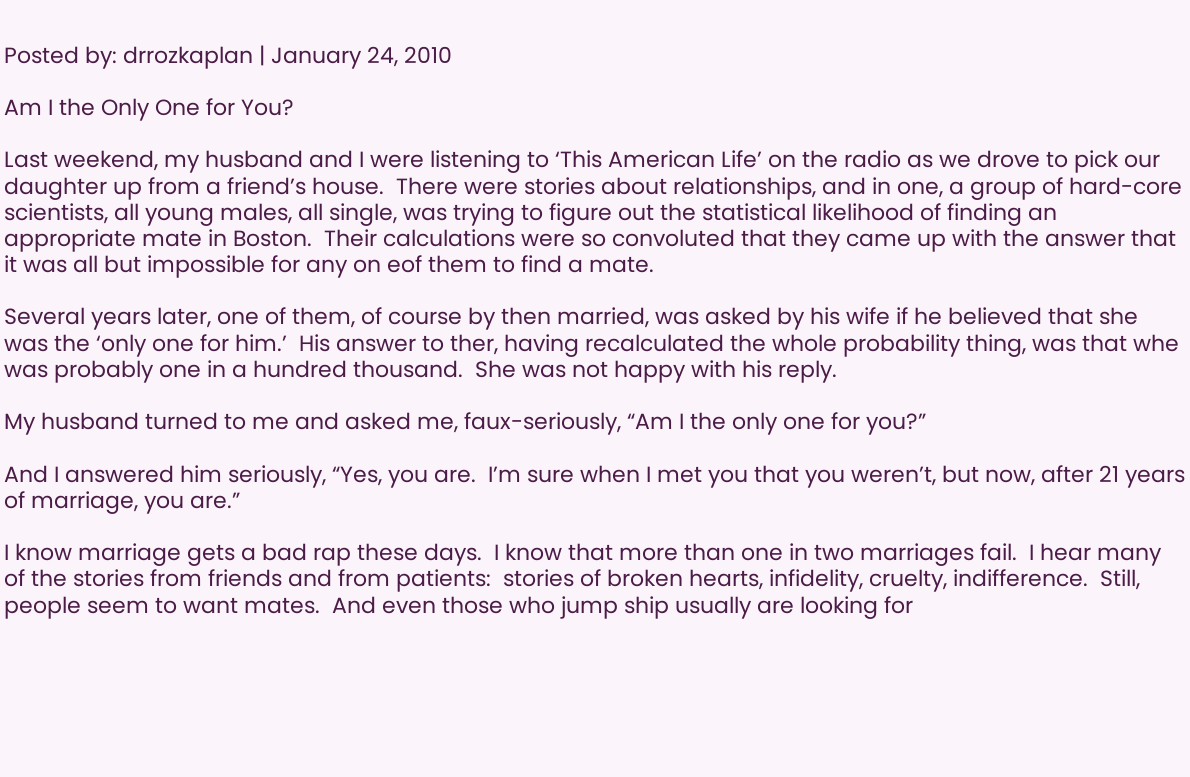Posted by: drrozkaplan | January 24, 2010

Am I the Only One for You?

Last weekend, my husband and I were listening to ‘This American Life’ on the radio as we drove to pick our daughter up from a friend’s house.  There were stories about relationships, and in one, a group of hard-core scientists, all young males, all single, was trying to figure out the statistical likelihood of finding an appropriate mate in Boston.  Their calculations were so convoluted that they came up with the answer that it was all but impossible for any on eof them to find a mate.

Several years later, one of them, of course by then married, was asked by his wife if he believed that she was the ‘only one for him.’  His answer to ther, having recalculated the whole probability thing, was that whe was probably one in a hundred thousand.  She was not happy with his reply.

My husband turned to me and asked me, faux-seriously, “Am I the only one for you?”

And I answered him seriously, “Yes, you are.  I’m sure when I met you that you weren’t, but now, after 21 years of marriage, you are.”

I know marriage gets a bad rap these days.  I know that more than one in two marriages fail.  I hear many of the stories from friends and from patients:  stories of broken hearts, infidelity, cruelty, indifference.  Still, people seem to want mates.  And even those who jump ship usually are looking for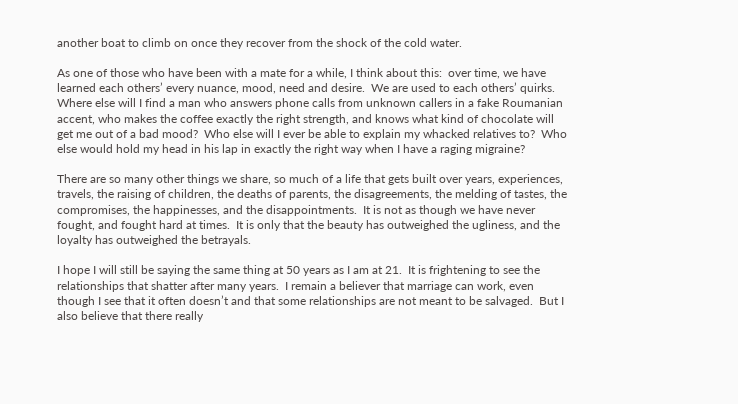another boat to climb on once they recover from the shock of the cold water.

As one of those who have been with a mate for a while, I think about this:  over time, we have learned each others’ every nuance, mood, need and desire.  We are used to each others’ quirks.  Where else will I find a man who answers phone calls from unknown callers in a fake Roumanian accent, who makes the coffee exactly the right strength, and knows what kind of chocolate will get me out of a bad mood?  Who else will I ever be able to explain my whacked relatives to?  Who else would hold my head in his lap in exactly the right way when I have a raging migraine?

There are so many other things we share, so much of a life that gets built over years, experiences, travels, the raising of children, the deaths of parents, the disagreements, the melding of tastes, the compromises, the happinesses, and the disappointments.  It is not as though we have never fought, and fought hard at times.  It is only that the beauty has outweighed the ugliness, and the loyalty has outweighed the betrayals.

I hope I will still be saying the same thing at 50 years as I am at 21.  It is frightening to see the relationships that shatter after many years.  I remain a believer that marriage can work, even though I see that it often doesn’t and that some relationships are not meant to be salvaged.  But I also believe that there really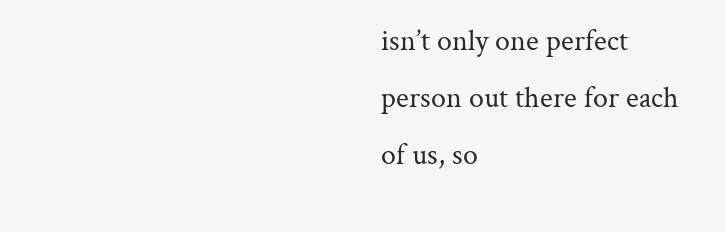isn’t only one perfect person out there for each of us, so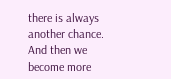there is always another chance.  And then we become more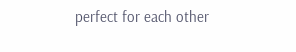perfect for each other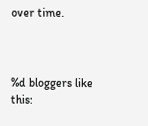over time.



%d bloggers like this: